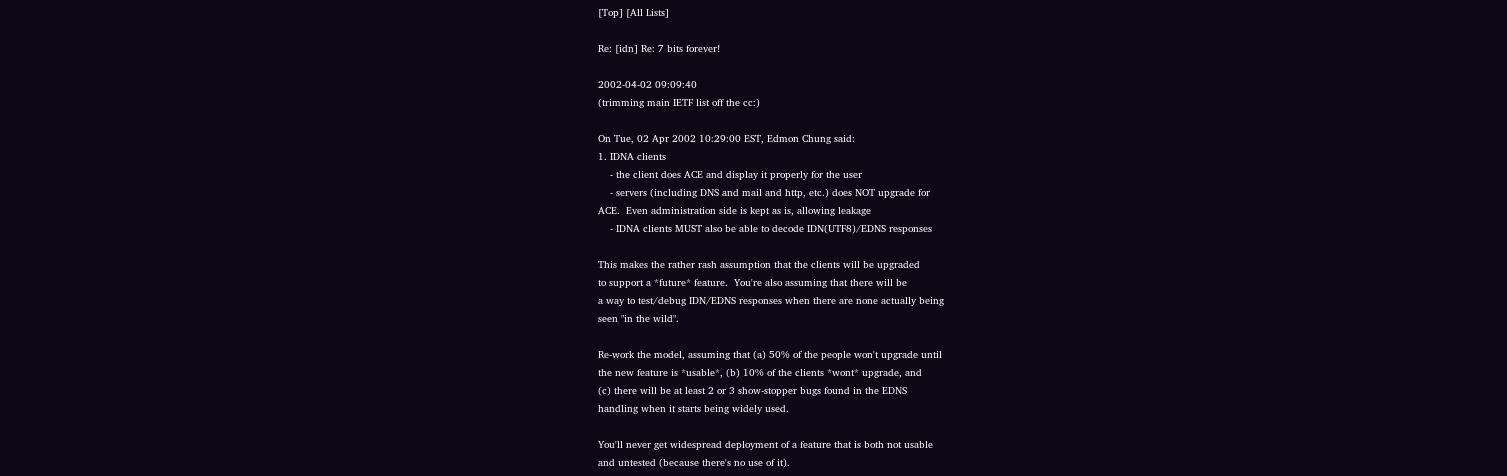[Top] [All Lists]

Re: [idn] Re: 7 bits forever!

2002-04-02 09:09:40
(trimming main IETF list off the cc:)

On Tue, 02 Apr 2002 10:29:00 EST, Edmon Chung said:
1. IDNA clients
    - the client does ACE and display it properly for the user
    - servers (including DNS and mail and http, etc.) does NOT upgrade for
ACE.  Even administration side is kept as is, allowing leakage
    - IDNA clients MUST also be able to decode IDN(UTF8)/EDNS responses

This makes the rather rash assumption that the clients will be upgraded
to support a *future* feature.  You're also assuming that there will be
a way to test/debug IDN/EDNS responses when there are none actually being
seen "in the wild".

Re-work the model, assuming that (a) 50% of the people won't upgrade until
the new feature is *usable*, (b) 10% of the clients *wont* upgrade, and
(c) there will be at least 2 or 3 show-stopper bugs found in the EDNS
handling when it starts being widely used.

You'll never get widespread deployment of a feature that is both not usable
and untested (because there's no use of it).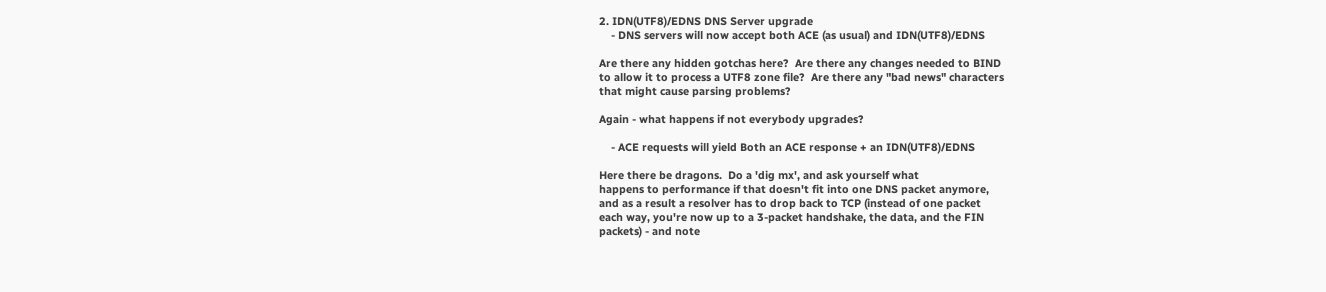2. IDN(UTF8)/EDNS DNS Server upgrade
    - DNS servers will now accept both ACE (as usual) and IDN(UTF8)/EDNS

Are there any hidden gotchas here?  Are there any changes needed to BIND
to allow it to process a UTF8 zone file?  Are there any "bad news" characters
that might cause parsing problems?

Again - what happens if not everybody upgrades?

    - ACE requests will yield Both an ACE response + an IDN(UTF8)/EDNS

Here there be dragons.  Do a 'dig mx', and ask yourself what
happens to performance if that doesn't fit into one DNS packet anymore,
and as a result a resolver has to drop back to TCP (instead of one packet
each way, you're now up to a 3-packet handshake, the data, and the FIN
packets) - and note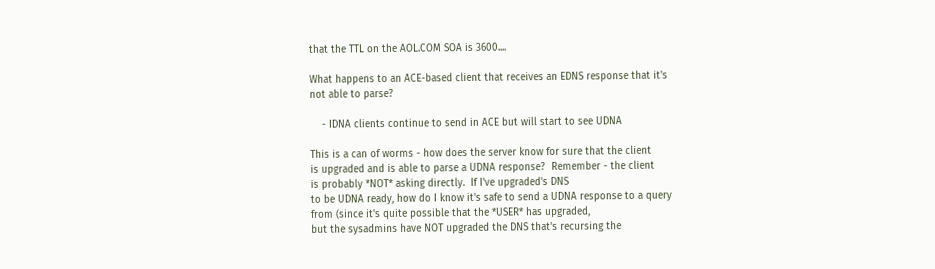that the TTL on the AOL.COM SOA is 3600....

What happens to an ACE-based client that receives an EDNS response that it's
not able to parse?

    - IDNA clients continue to send in ACE but will start to see UDNA

This is a can of worms - how does the server know for sure that the client
is upgraded and is able to parse a UDNA response?  Remember - the client
is probably *NOT* asking directly.  If I've upgraded's DNS
to be UDNA ready, how do I know it's safe to send a UDNA response to a query
from (since it's quite possible that the *USER* has upgraded,
but the sysadmins have NOT upgraded the DNS that's recursing the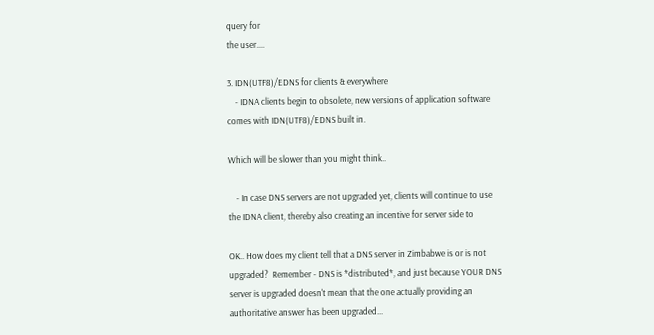query for
the user....

3. IDN(UTF8)/EDNS for clients & everywhere
    - IDNA clients begin to obsolete, new versions of application software
comes with IDN(UTF8)/EDNS built in.

Which will be slower than you might think..

    - In case DNS servers are not upgraded yet, clients will continue to use
the IDNA client, thereby also creating an incentive for server side to

OK.. How does my client tell that a DNS server in Zimbabwe is or is not
upgraded?  Remember - DNS is *distributed*, and just because YOUR DNS
server is upgraded doesn't mean that the one actually providing an
authoritative answer has been upgraded...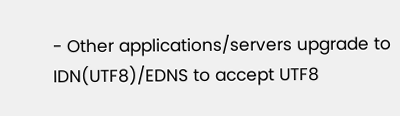- Other applications/servers upgrade to IDN(UTF8)/EDNS to accept UTF8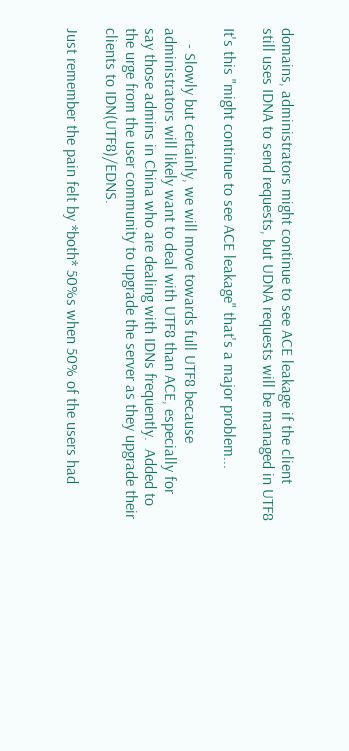domains, administrators might continue to see ACE leakage if the client
still uses IDNA to send requests, but UDNA requests will be managed in UTF8

It's this "might continue to see ACE leakage" that's a major problem...

    - Slowly but certainly, we will move towards full UTF8 because
administrators will likely want to deal with UTF8 than ACE, especially for
say those admins in China who are dealing with IDNs frequently.  Added to
the urge from the user community to upgrade the server as they upgrade their
clients to IDN(UTF8)/EDNS.

Just remember the pain felt by *both* 50%s when 50% of the users had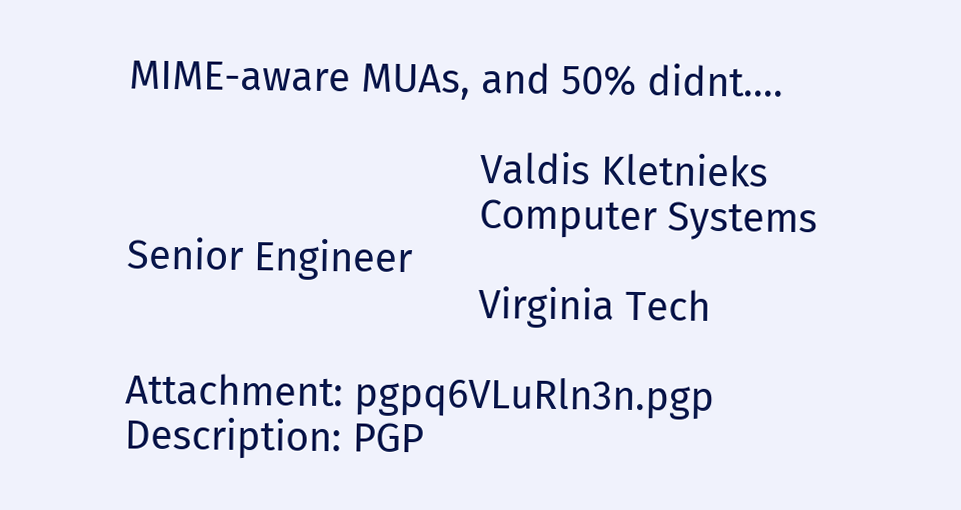MIME-aware MUAs, and 50% didnt....

                                Valdis Kletnieks
                                Computer Systems Senior Engineer
                                Virginia Tech

Attachment: pgpq6VLuRln3n.pgp
Description: PGP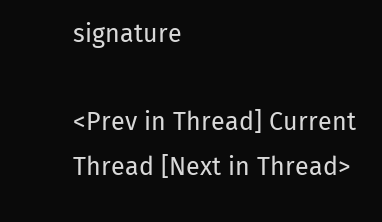signature

<Prev in Thread] Current Thread [Next in Thread>